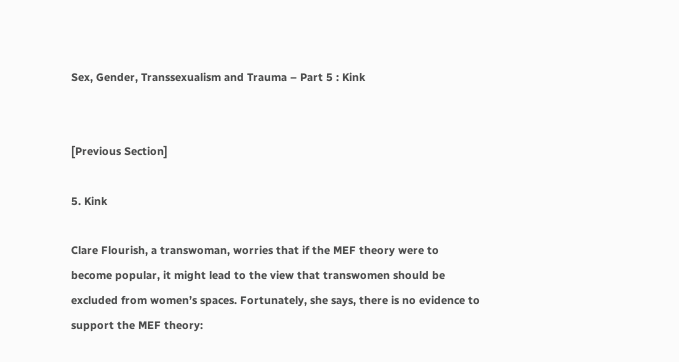Sex, Gender, Transsexualism and Trauma – Part 5 : Kink


[Previous Section]

5. Kink

Clare Flourish, a transwoman, worries that if the MEF theory were to become popular, it might lead to the view that transwomen should be excluded from women’s spaces. Fortunately, she says, there is no evidence to support the MEF theory: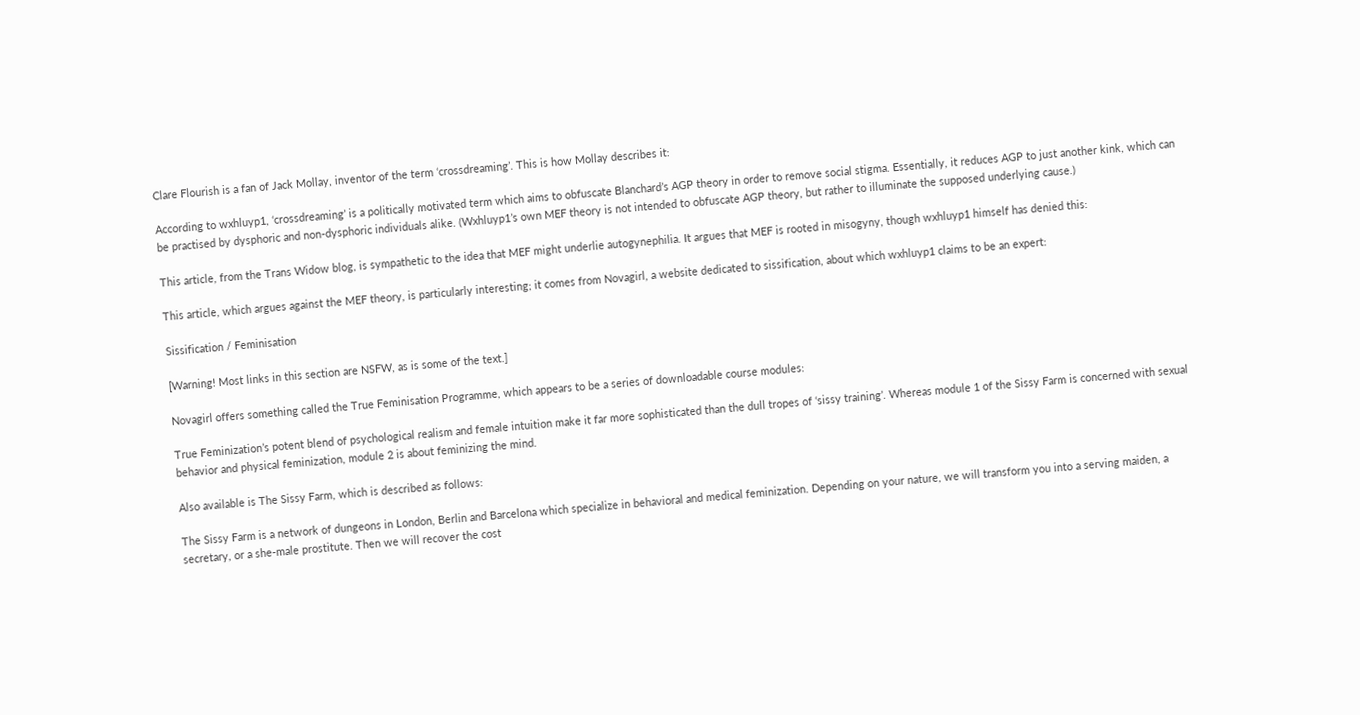Clare Flourish is a fan of Jack Mollay, inventor of the term ‘crossdreaming’. This is how Mollay describes it:

According to wxhluyp1, ‘crossdreaming’ is a politically motivated term which aims to obfuscate Blanchard’s AGP theory in order to remove social stigma. Essentially, it reduces AGP to just another kink, which can be practised by dysphoric and non-dysphoric individuals alike. (Wxhluyp1’s own MEF theory is not intended to obfuscate AGP theory, but rather to illuminate the supposed underlying cause.)

This article, from the Trans Widow blog, is sympathetic to the idea that MEF might underlie autogynephilia. It argues that MEF is rooted in misogyny, though wxhluyp1 himself has denied this:

This article, which argues against the MEF theory, is particularly interesting; it comes from Novagirl, a website dedicated to sissification, about which wxhluyp1 claims to be an expert:

Sissification / Feminisation

[Warning! Most links in this section are NSFW, as is some of the text.]

Novagirl offers something called the True Feminisation Programme, which appears to be a series of downloadable course modules:

True Feminization’s potent blend of psychological realism and female intuition make it far more sophisticated than the dull tropes of ‘sissy training’. Whereas module 1 of the Sissy Farm is concerned with sexual behavior and physical feminization, module 2 is about feminizing the mind.

Also available is The Sissy Farm, which is described as follows:

The Sissy Farm is a network of dungeons in London, Berlin and Barcelona which specialize in behavioral and medical feminization. Depending on your nature, we will transform you into a serving maiden, a secretary, or a she-male prostitute. Then we will recover the cost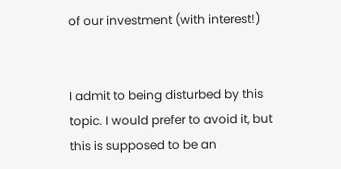of our investment (with interest!)


I admit to being disturbed by this topic. I would prefer to avoid it, but this is supposed to be an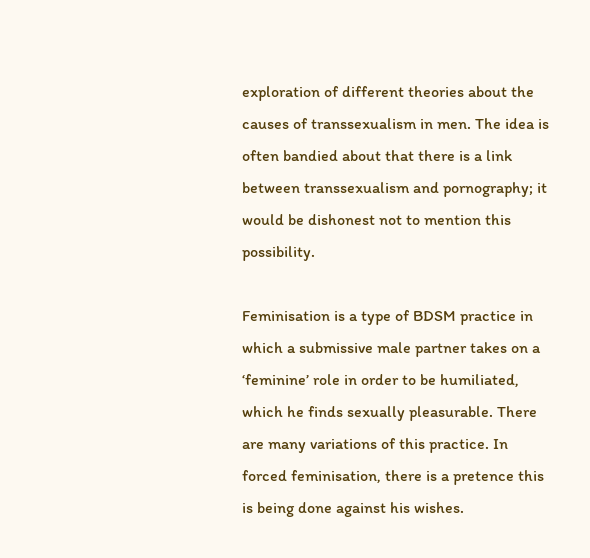exploration of different theories about the causes of transsexualism in men. The idea is often bandied about that there is a link between transsexualism and pornography; it would be dishonest not to mention this possibility.

Feminisation is a type of BDSM practice in which a submissive male partner takes on a ‘feminine’ role in order to be humiliated, which he finds sexually pleasurable. There are many variations of this practice. In forced feminisation, there is a pretence this is being done against his wishes.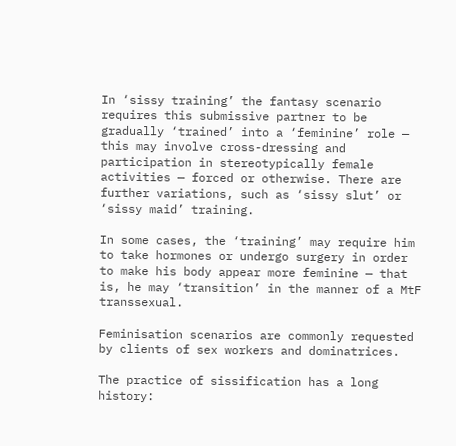In ‘sissy training’ the fantasy scenario requires this submissive partner to be gradually ‘trained’ into a ‘feminine’ role — this may involve cross-dressing and participation in stereotypically female activities — forced or otherwise. There are further variations, such as ‘sissy slut’ or ‘sissy maid’ training.

In some cases, the ‘training’ may require him to take hormones or undergo surgery in order to make his body appear more feminine — that is, he may ‘transition’ in the manner of a MtF transsexual.

Feminisation scenarios are commonly requested by clients of sex workers and dominatrices.

The practice of sissification has a long history: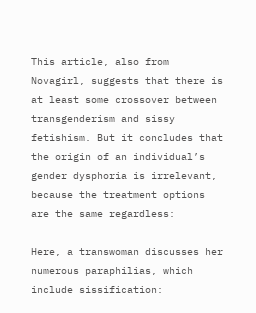This article, also from Novagirl, suggests that there is at least some crossover between transgenderism and sissy fetishism. But it concludes that the origin of an individual’s gender dysphoria is irrelevant, because the treatment options are the same regardless:

Here, a transwoman discusses her numerous paraphilias, which include sissification: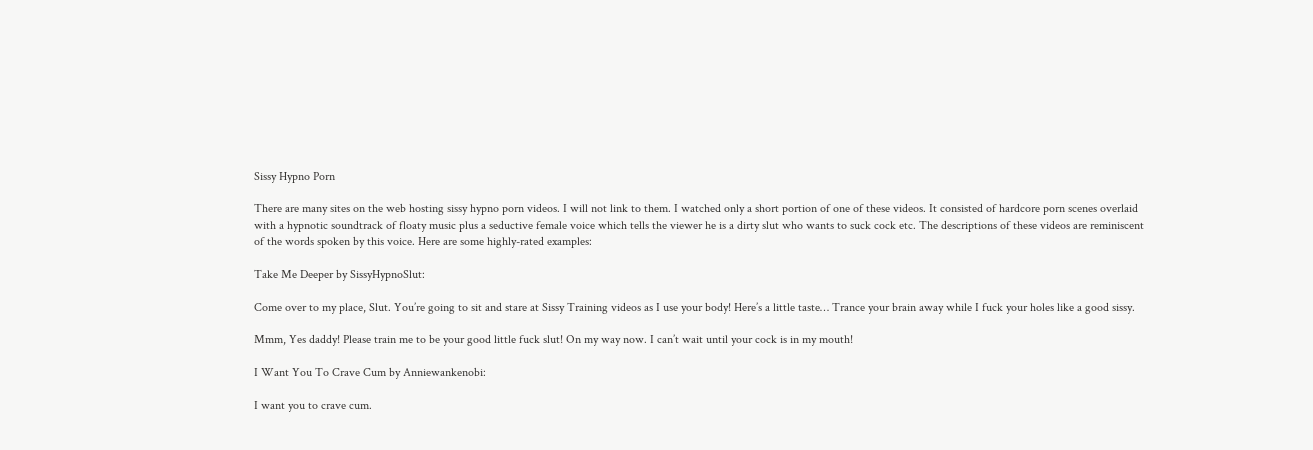Sissy Hypno Porn

There are many sites on the web hosting sissy hypno porn videos. I will not link to them. I watched only a short portion of one of these videos. It consisted of hardcore porn scenes overlaid with a hypnotic soundtrack of floaty music plus a seductive female voice which tells the viewer he is a dirty slut who wants to suck cock etc. The descriptions of these videos are reminiscent of the words spoken by this voice. Here are some highly-rated examples:

Take Me Deeper by SissyHypnoSlut:

Come over to my place, Slut. You’re going to sit and stare at Sissy Training videos as I use your body! Here’s a little taste… Trance your brain away while I fuck your holes like a good sissy.

Mmm, Yes daddy! Please train me to be your good little fuck slut! On my way now. I can’t wait until your cock is in my mouth!

I Want You To Crave Cum by Anniewankenobi:

I want you to crave cum.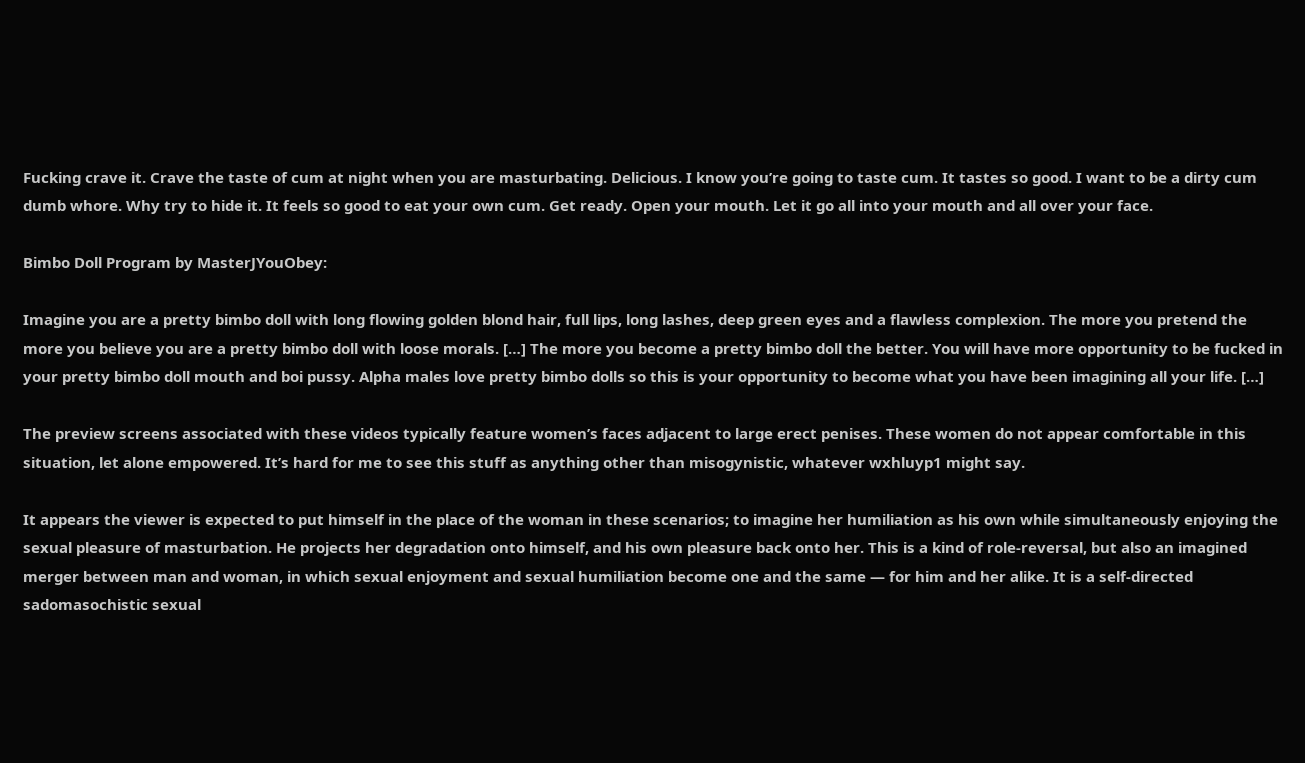Fucking crave it. Crave the taste of cum at night when you are masturbating. Delicious. I know you’re going to taste cum. It tastes so good. I want to be a dirty cum dumb whore. Why try to hide it. It feels so good to eat your own cum. Get ready. Open your mouth. Let it go all into your mouth and all over your face.

Bimbo Doll Program by MasterJYouObey:

Imagine you are a pretty bimbo doll with long flowing golden blond hair, full lips, long lashes, deep green eyes and a flawless complexion. The more you pretend the more you believe you are a pretty bimbo doll with loose morals. […] The more you become a pretty bimbo doll the better. You will have more opportunity to be fucked in your pretty bimbo doll mouth and boi pussy. Alpha males love pretty bimbo dolls so this is your opportunity to become what you have been imagining all your life. […]

The preview screens associated with these videos typically feature women’s faces adjacent to large erect penises. These women do not appear comfortable in this situation, let alone empowered. It’s hard for me to see this stuff as anything other than misogynistic, whatever wxhluyp1 might say.

It appears the viewer is expected to put himself in the place of the woman in these scenarios; to imagine her humiliation as his own while simultaneously enjoying the sexual pleasure of masturbation. He projects her degradation onto himself, and his own pleasure back onto her. This is a kind of role-reversal, but also an imagined merger between man and woman, in which sexual enjoyment and sexual humiliation become one and the same — for him and her alike. It is a self-directed sadomasochistic sexual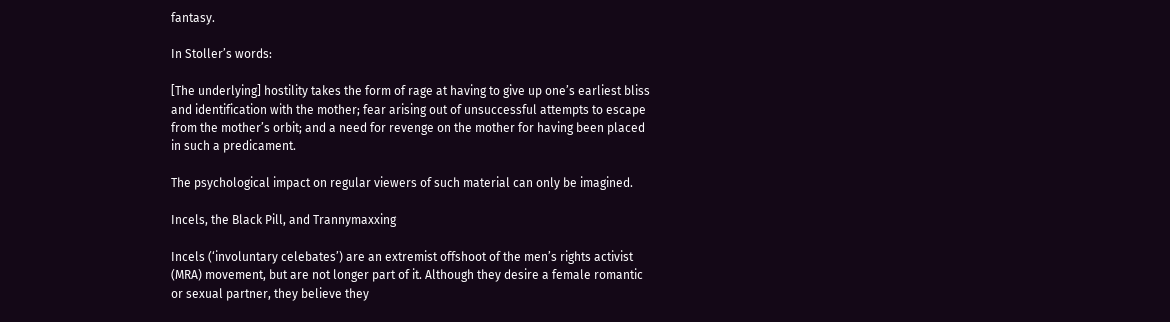fantasy.

In Stoller’s words:

[The underlying] hostility takes the form of rage at having to give up one’s earliest bliss and identification with the mother; fear arising out of unsuccessful attempts to escape from the mother’s orbit; and a need for revenge on the mother for having been placed in such a predicament.

The psychological impact on regular viewers of such material can only be imagined.

Incels, the Black Pill, and Trannymaxxing

Incels (‘involuntary celebates’) are an extremist offshoot of the men’s rights activist (MRA) movement, but are not longer part of it. Although they desire a female romantic or sexual partner, they believe they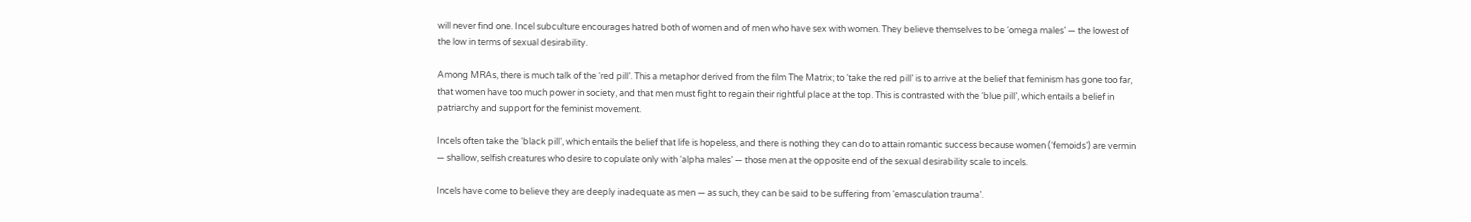will never find one. Incel subculture encourages hatred both of women and of men who have sex with women. They believe themselves to be ‘omega males’ — the lowest of the low in terms of sexual desirability.

Among MRAs, there is much talk of the ‘red pill’. This a metaphor derived from the film The Matrix; to ‘take the red pill’ is to arrive at the belief that feminism has gone too far, that women have too much power in society, and that men must fight to regain their rightful place at the top. This is contrasted with the ‘blue pill’, which entails a belief in patriarchy and support for the feminist movement.

Incels often take the ‘black pill’, which entails the belief that life is hopeless, and there is nothing they can do to attain romantic success because women (‘femoids’) are vermin — shallow, selfish creatures who desire to copulate only with ‘alpha males’ — those men at the opposite end of the sexual desirability scale to incels.

Incels have come to believe they are deeply inadequate as men — as such, they can be said to be suffering from ‘emasculation trauma’.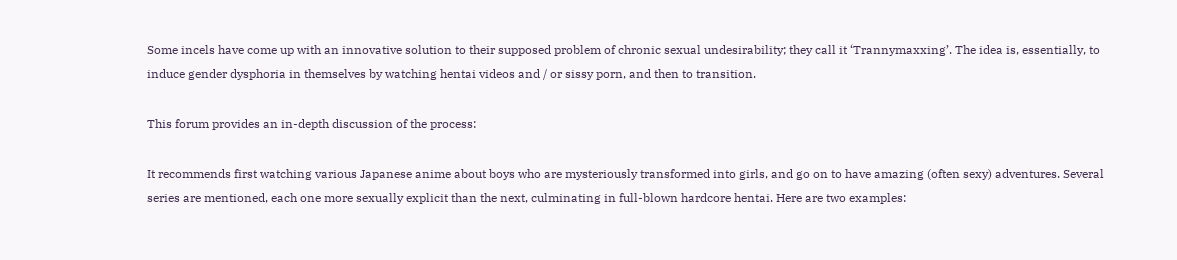Some incels have come up with an innovative solution to their supposed problem of chronic sexual undesirability; they call it ‘Trannymaxxing’. The idea is, essentially, to induce gender dysphoria in themselves by watching hentai videos and / or sissy porn, and then to transition.

This forum provides an in-depth discussion of the process:

It recommends first watching various Japanese anime about boys who are mysteriously transformed into girls, and go on to have amazing (often sexy) adventures. Several series are mentioned, each one more sexually explicit than the next, culminating in full-blown hardcore hentai. Here are two examples: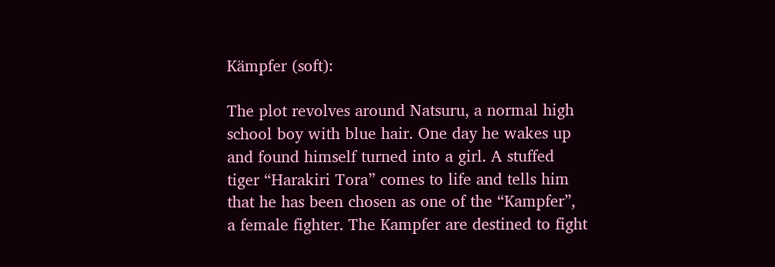Kämpfer (soft):

The plot revolves around Natsuru, a normal high school boy with blue hair. One day he wakes up and found himself turned into a girl. A stuffed tiger “Harakiri Tora” comes to life and tells him that he has been chosen as one of the “Kampfer”, a female fighter. The Kampfer are destined to fight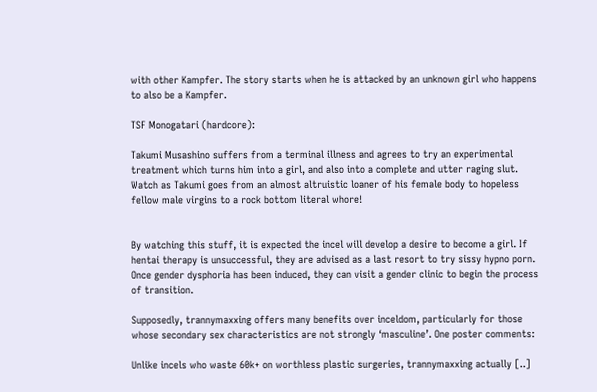with other Kampfer. The story starts when he is attacked by an unknown girl who happens to also be a Kampfer.

TSF Monogatari (hardcore):

Takumi Musashino suffers from a terminal illness and agrees to try an experimental treatment which turns him into a girl, and also into a complete and utter raging slut. Watch as Takumi goes from an almost altruistic loaner of his female body to hopeless fellow male virgins to a rock bottom literal whore!


By watching this stuff, it is expected the incel will develop a desire to become a girl. If hentai therapy is unsuccessful, they are advised as a last resort to try sissy hypno porn. Once gender dysphoria has been induced, they can visit a gender clinic to begin the process of transition.

Supposedly, trannymaxxing offers many benefits over inceldom, particularly for those whose secondary sex characteristics are not strongly ‘masculine’. One poster comments:

Unlike incels who waste 60k+ on worthless plastic surgeries, trannymaxxing actually [..]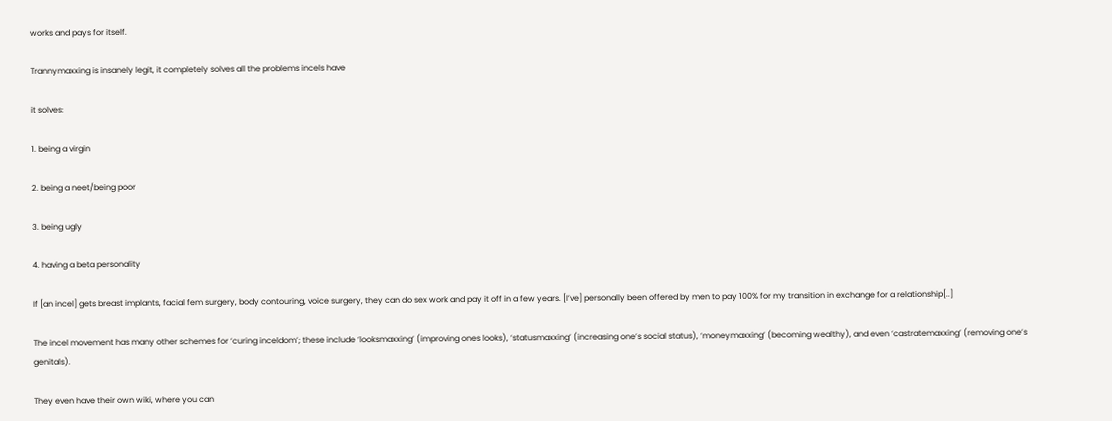works and pays for itself.

Trannymaxxing is insanely legit, it completely solves all the problems incels have

it solves:

1. being a virgin

2. being a neet/being poor

3. being ugly

4. having a beta personality

If [an incel] gets breast implants, facial fem surgery, body contouring, voice surgery, they can do sex work and pay it off in a few years. [I’ve] personally been offered by men to pay 100% for my transition in exchange for a relationship[..]

The incel movement has many other schemes for ‘curing inceldom’; these include ‘looksmaxxing’ (improving ones looks), ‘statusmaxxing’ (increasing one’s social status), ‘moneymaxxing’ (becoming wealthy), and even ‘castratemaxxing’ (removing one’s genitals).

They even have their own wiki, where you can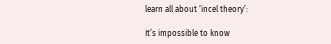learn all about ‘incel theory’:

It’s impossible to know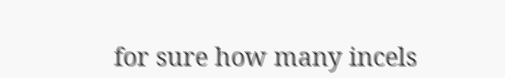for sure how many incels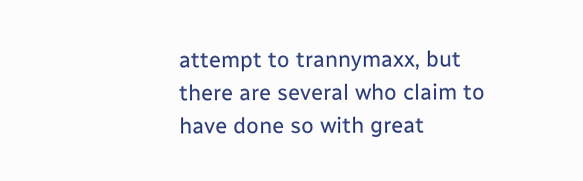attempt to trannymaxx, but there are several who claim to have done so with great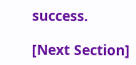success.

[Next Section]